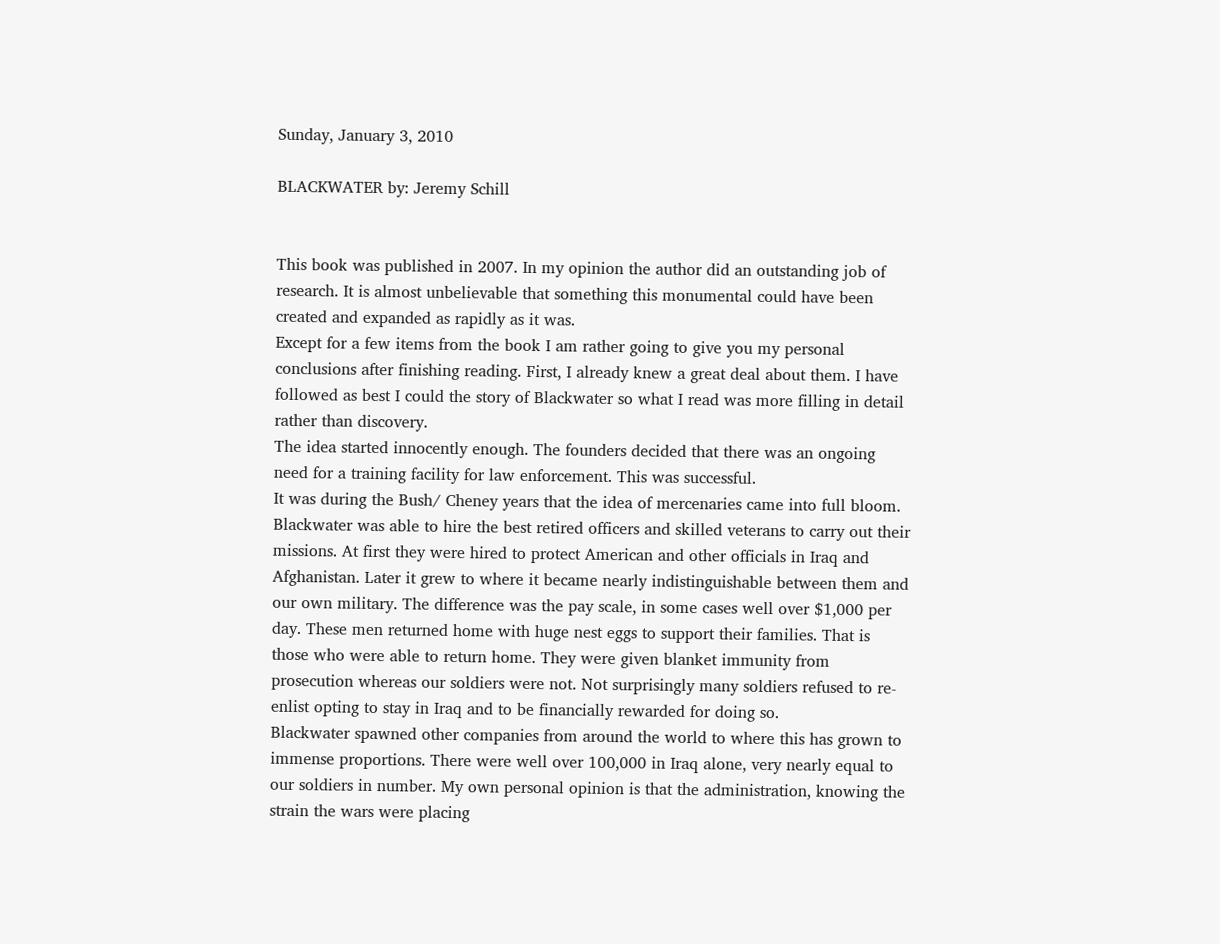Sunday, January 3, 2010

BLACKWATER by: Jeremy Schill


This book was published in 2007. In my opinion the author did an outstanding job of research. It is almost unbelievable that something this monumental could have been created and expanded as rapidly as it was.
Except for a few items from the book I am rather going to give you my personal conclusions after finishing reading. First, I already knew a great deal about them. I have followed as best I could the story of Blackwater so what I read was more filling in detail rather than discovery.
The idea started innocently enough. The founders decided that there was an ongoing need for a training facility for law enforcement. This was successful.
It was during the Bush/ Cheney years that the idea of mercenaries came into full bloom. Blackwater was able to hire the best retired officers and skilled veterans to carry out their missions. At first they were hired to protect American and other officials in Iraq and Afghanistan. Later it grew to where it became nearly indistinguishable between them and our own military. The difference was the pay scale, in some cases well over $1,000 per day. These men returned home with huge nest eggs to support their families. That is those who were able to return home. They were given blanket immunity from prosecution whereas our soldiers were not. Not surprisingly many soldiers refused to re-enlist opting to stay in Iraq and to be financially rewarded for doing so.
Blackwater spawned other companies from around the world to where this has grown to immense proportions. There were well over 100,000 in Iraq alone, very nearly equal to our soldiers in number. My own personal opinion is that the administration, knowing the strain the wars were placing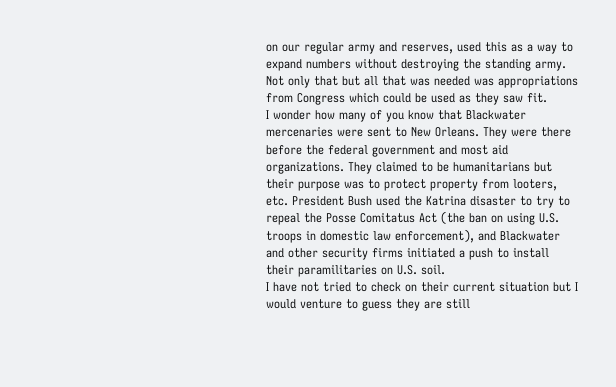on our regular army and reserves, used this as a way to expand numbers without destroying the standing army. Not only that but all that was needed was appropriations from Congress which could be used as they saw fit.
I wonder how many of you know that Blackwater mercenaries were sent to New Orleans. They were there before the federal government and most aid organizations. They claimed to be humanitarians but their purpose was to protect property from looters, etc. President Bush used the Katrina disaster to try to repeal the Posse Comitatus Act (the ban on using U.S. troops in domestic law enforcement), and Blackwater and other security firms initiated a push to install their paramilitaries on U.S. soil.
I have not tried to check on their current situation but I would venture to guess they are still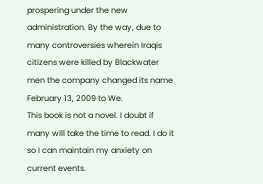prospering under the new administration. By the way, due to many controversies wherein Iraqis citizens were killed by Blackwater men the company changed its name February 13, 2009 to We.
This book is not a novel. I doubt if many will take the time to read. I do it so I can maintain my anxiety on current events.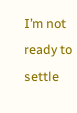I’m not ready to settle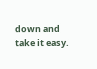down and take it easy.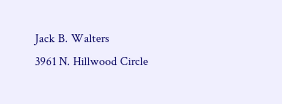Jack B. Walters
3961 N. Hillwood Circle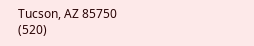Tucson, AZ 85750
(520)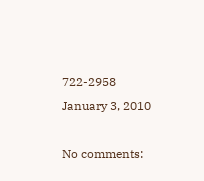722-2958
January 3, 2010

No comments: